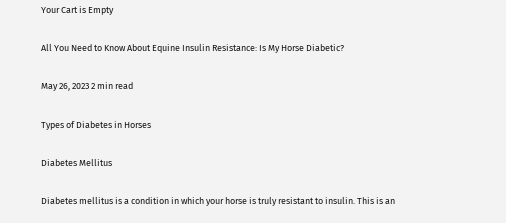Your Cart is Empty

All You Need to Know About Equine Insulin Resistance: Is My Horse Diabetic?

May 26, 2023 2 min read

Types of Diabetes in Horses

Diabetes Mellitus

Diabetes mellitus is a condition in which your horse is truly resistant to insulin. This is an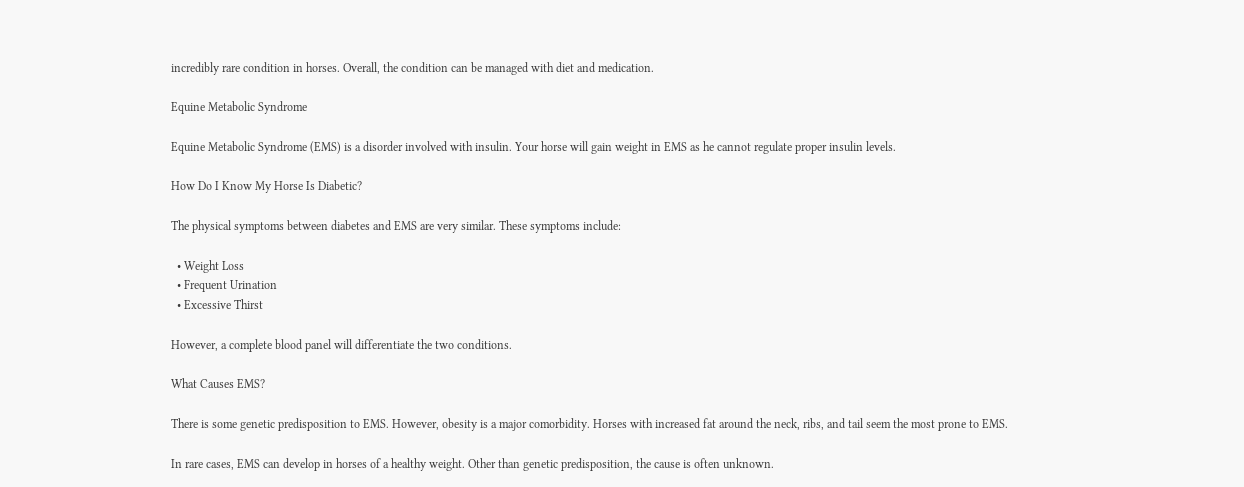incredibly rare condition in horses. Overall, the condition can be managed with diet and medication.

Equine Metabolic Syndrome

Equine Metabolic Syndrome (EMS) is a disorder involved with insulin. Your horse will gain weight in EMS as he cannot regulate proper insulin levels.

How Do I Know My Horse Is Diabetic?

The physical symptoms between diabetes and EMS are very similar. These symptoms include:

  • Weight Loss
  • Frequent Urination
  • Excessive Thirst

However, a complete blood panel will differentiate the two conditions.

What Causes EMS?

There is some genetic predisposition to EMS. However, obesity is a major comorbidity. Horses with increased fat around the neck, ribs, and tail seem the most prone to EMS.

In rare cases, EMS can develop in horses of a healthy weight. Other than genetic predisposition, the cause is often unknown.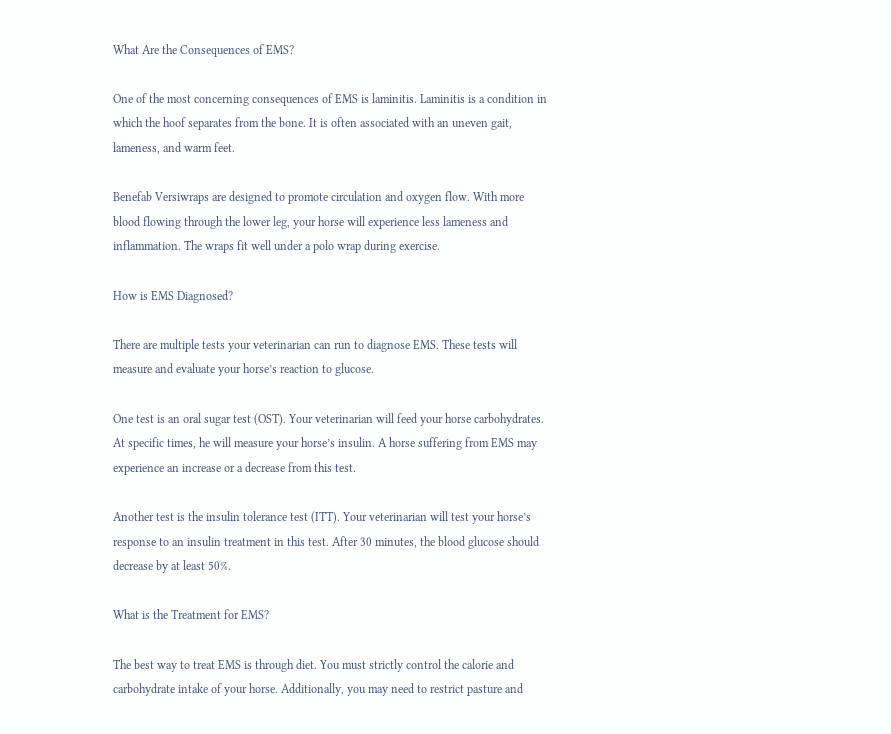What Are the Consequences of EMS?

One of the most concerning consequences of EMS is laminitis. Laminitis is a condition in which the hoof separates from the bone. It is often associated with an uneven gait, lameness, and warm feet.

Benefab Versiwraps are designed to promote circulation and oxygen flow. With more blood flowing through the lower leg, your horse will experience less lameness and inflammation. The wraps fit well under a polo wrap during exercise.

How is EMS Diagnosed?

There are multiple tests your veterinarian can run to diagnose EMS. These tests will measure and evaluate your horse’s reaction to glucose.

One test is an oral sugar test (OST). Your veterinarian will feed your horse carbohydrates. At specific times, he will measure your horse’s insulin. A horse suffering from EMS may experience an increase or a decrease from this test.

Another test is the insulin tolerance test (ITT). Your veterinarian will test your horse’s response to an insulin treatment in this test. After 30 minutes, the blood glucose should decrease by at least 50%.

What is the Treatment for EMS?

The best way to treat EMS is through diet. You must strictly control the calorie and carbohydrate intake of your horse. Additionally, you may need to restrict pasture and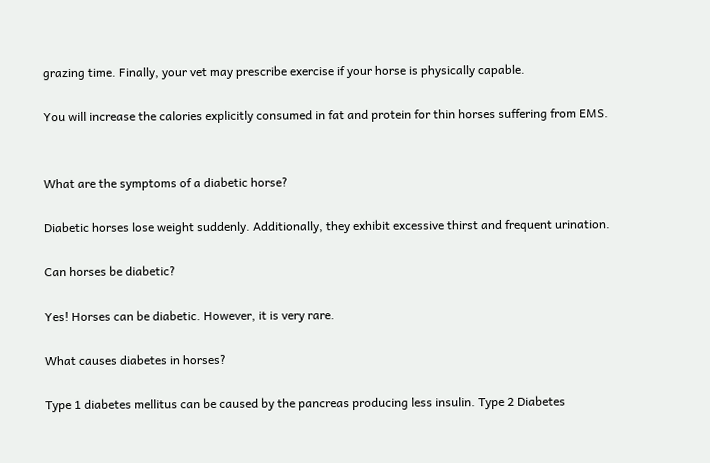grazing time. Finally, your vet may prescribe exercise if your horse is physically capable.

You will increase the calories explicitly consumed in fat and protein for thin horses suffering from EMS.


What are the symptoms of a diabetic horse?

Diabetic horses lose weight suddenly. Additionally, they exhibit excessive thirst and frequent urination.

Can horses be diabetic?

Yes! Horses can be diabetic. However, it is very rare.

What causes diabetes in horses?

Type 1 diabetes mellitus can be caused by the pancreas producing less insulin. Type 2 Diabetes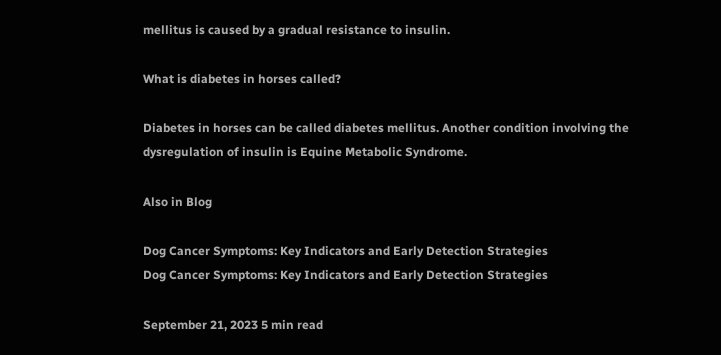mellitus is caused by a gradual resistance to insulin.

What is diabetes in horses called?

Diabetes in horses can be called diabetes mellitus. Another condition involving the dysregulation of insulin is Equine Metabolic Syndrome.

Also in Blog

Dog Cancer Symptoms: Key Indicators and Early Detection Strategies
Dog Cancer Symptoms: Key Indicators and Early Detection Strategies

September 21, 2023 5 min read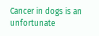Cancer in dogs is an unfortunate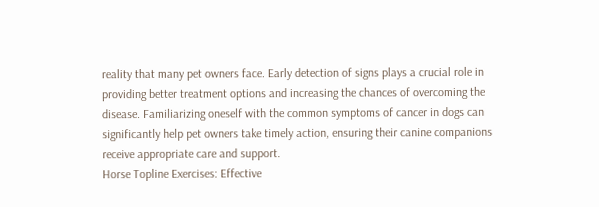reality that many pet owners face. Early detection of signs plays a crucial role in providing better treatment options and increasing the chances of overcoming the disease. Familiarizing oneself with the common symptoms of cancer in dogs can significantly help pet owners take timely action, ensuring their canine companions receive appropriate care and support.
Horse Topline Exercises: Effective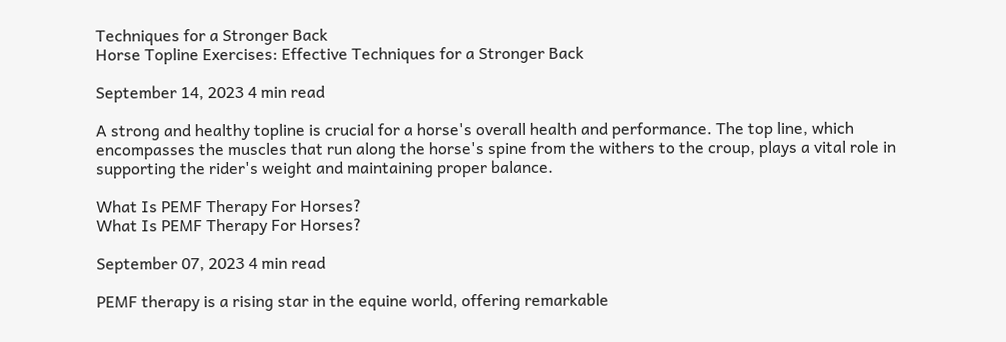Techniques for a Stronger Back
Horse Topline Exercises: Effective Techniques for a Stronger Back

September 14, 2023 4 min read

A strong and healthy topline is crucial for a horse's overall health and performance. The top line, which encompasses the muscles that run along the horse's spine from the withers to the croup, plays a vital role in supporting the rider's weight and maintaining proper balance.

What Is PEMF Therapy For Horses?
What Is PEMF Therapy For Horses?

September 07, 2023 4 min read

PEMF therapy is a rising star in the equine world, offering remarkable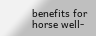benefits for horse well-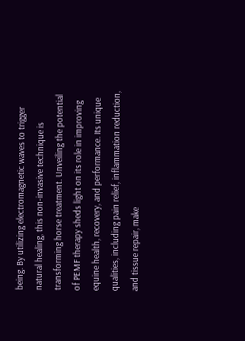being. By utilizing electromagnetic waves to trigger natural healing, this non-invasive technique is transforming horse treatment. Unveiling the potential of PEMF therapy sheds light on its role in improving equine health, recovery, and performance. Its unique qualities, including pain relief, inflammation reduction, and tissue repair, make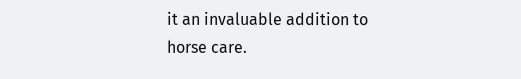it an invaluable addition to horse care.